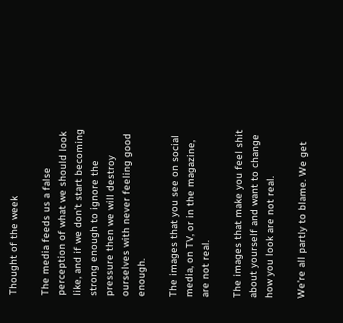Thought of the week

The media feeds us a false perception of what we should look like, and if we don’t start becoming strong enough to ignore the pressure then we will destroy ourselves with never feeling good enough.

The images that you see on social media, on TV, or in the magazine, are not real.

The images that make you feel shit about yourself and want to change how you look are not real.

We’re all partly to blame. We get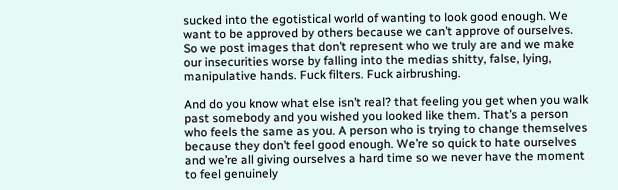sucked into the egotistical world of wanting to look good enough. We want to be approved by others because we can’t approve of ourselves. So we post images that don’t represent who we truly are and we make our insecurities worse by falling into the medias shitty, false, lying, manipulative hands. Fuck filters. Fuck airbrushing.

And do you know what else isn’t real? that feeling you get when you walk past somebody and you wished you looked like them. That’s a person who feels the same as you. A person who is trying to change themselves because they don’t feel good enough. We’re so quick to hate ourselves and we’re all giving ourselves a hard time so we never have the moment to feel genuinely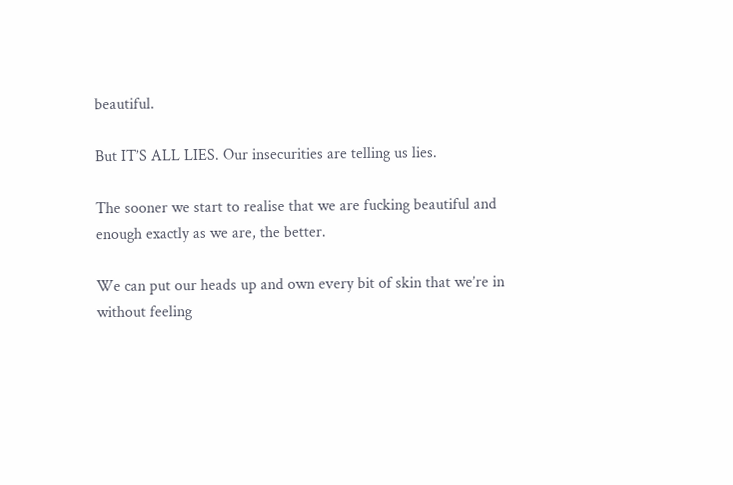beautiful.

But IT’S ALL LIES. Our insecurities are telling us lies.

The sooner we start to realise that we are fucking beautiful and enough exactly as we are, the better.

We can put our heads up and own every bit of skin that we’re in without feeling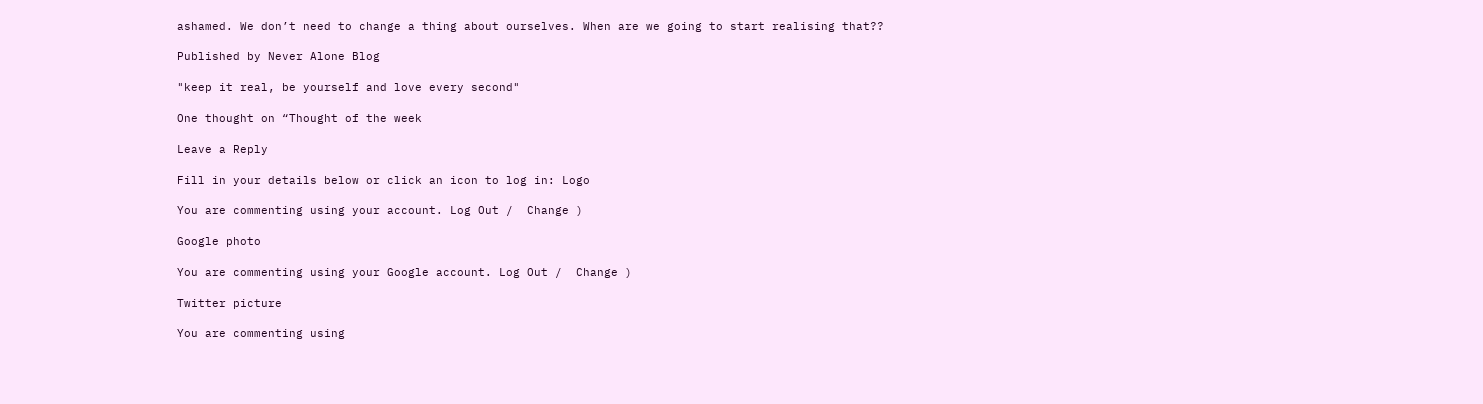ashamed. We don’t need to change a thing about ourselves. When are we going to start realising that??

Published by Never Alone Blog

"keep it real, be yourself and love every second"

One thought on “Thought of the week

Leave a Reply

Fill in your details below or click an icon to log in: Logo

You are commenting using your account. Log Out /  Change )

Google photo

You are commenting using your Google account. Log Out /  Change )

Twitter picture

You are commenting using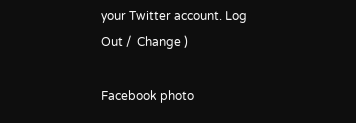your Twitter account. Log Out /  Change )

Facebook photo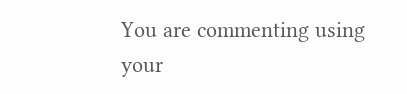You are commenting using your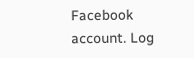Facebook account. Log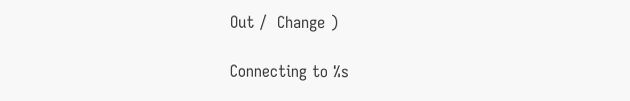Out /  Change )

Connecting to %s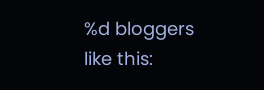%d bloggers like this: